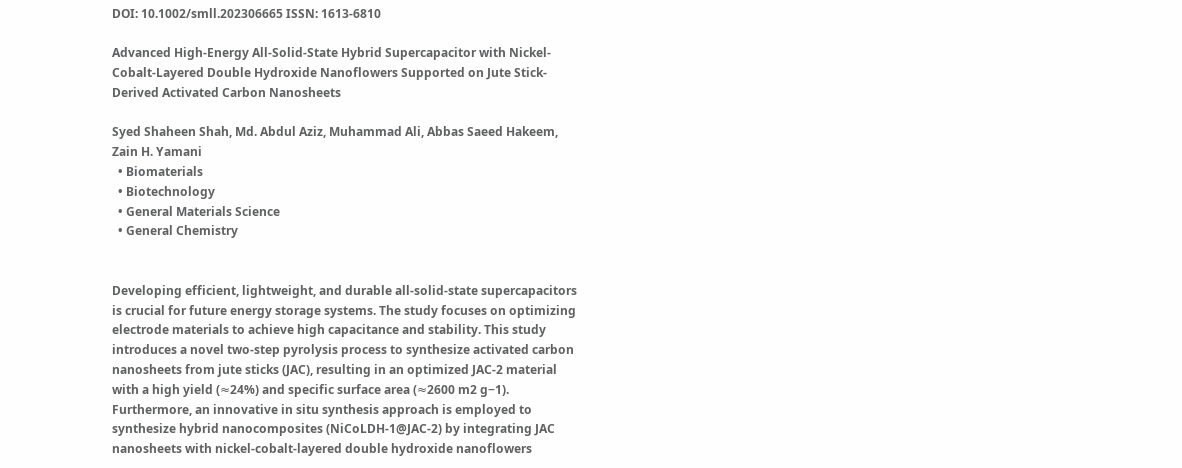DOI: 10.1002/smll.202306665 ISSN: 1613-6810

Advanced High‐Energy All‐Solid‐State Hybrid Supercapacitor with Nickel‐Cobalt‐Layered Double Hydroxide Nanoflowers Supported on Jute Stick‐Derived Activated Carbon Nanosheets

Syed Shaheen Shah, Md. Abdul Aziz, Muhammad Ali, Abbas Saeed Hakeem, Zain H. Yamani
  • Biomaterials
  • Biotechnology
  • General Materials Science
  • General Chemistry


Developing efficient, lightweight, and durable all‐solid‐state supercapacitors is crucial for future energy storage systems. The study focuses on optimizing electrode materials to achieve high capacitance and stability. This study introduces a novel two‐step pyrolysis process to synthesize activated carbon nanosheets from jute sticks (JAC), resulting in an optimized JAC‐2 material with a high yield (≈24%) and specific surface area (≈2600 m2 g−1). Furthermore, an innovative in situ synthesis approach is employed to synthesize hybrid nanocomposites (NiCoLDH‐1@JAC‐2) by integrating JAC nanosheets with nickel‐cobalt‐layered double hydroxide nanoflowers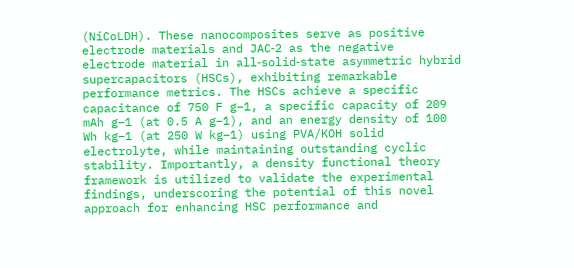(NiCoLDH). These nanocomposites serve as positive electrode materials and JAC‐2 as the negative electrode material in all‐solid‐state asymmetric hybrid supercapacitors (HSCs), exhibiting remarkable performance metrics. The HSCs achieve a specific capacitance of 750 F g−1, a specific capacity of 209 mAh g−1 (at 0.5 A g−1), and an energy density of 100 Wh kg−1 (at 250 W kg−1) using PVA/KOH solid electrolyte, while maintaining outstanding cyclic stability. Importantly, a density functional theory framework is utilized to validate the experimental findings, underscoring the potential of this novel approach for enhancing HSC performance and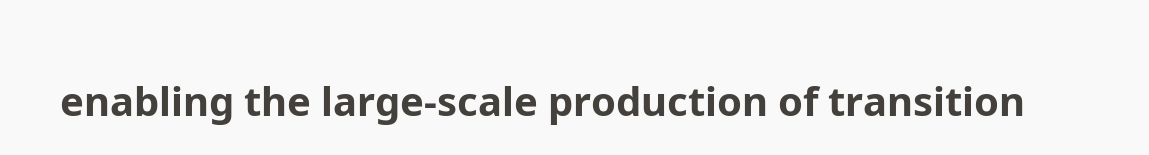enabling the large‐scale production of transition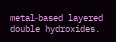metal‐based layered double hydroxides.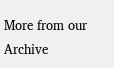More from our Archive